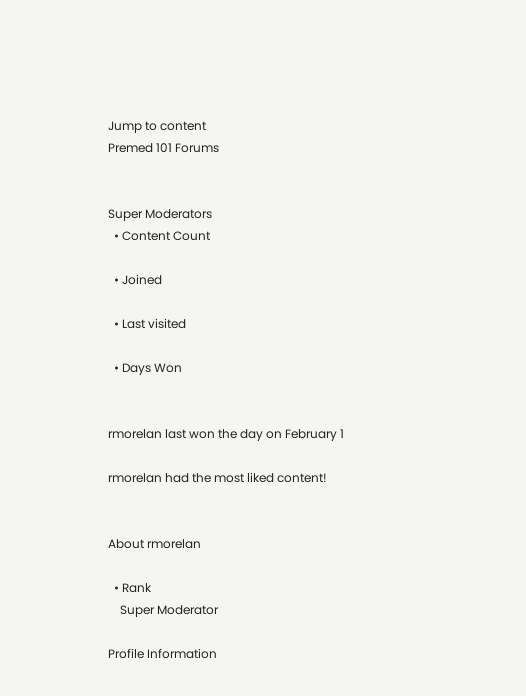Jump to content
Premed 101 Forums


Super Moderators
  • Content Count

  • Joined

  • Last visited

  • Days Won


rmorelan last won the day on February 1

rmorelan had the most liked content!


About rmorelan

  • Rank
    Super Moderator

Profile Information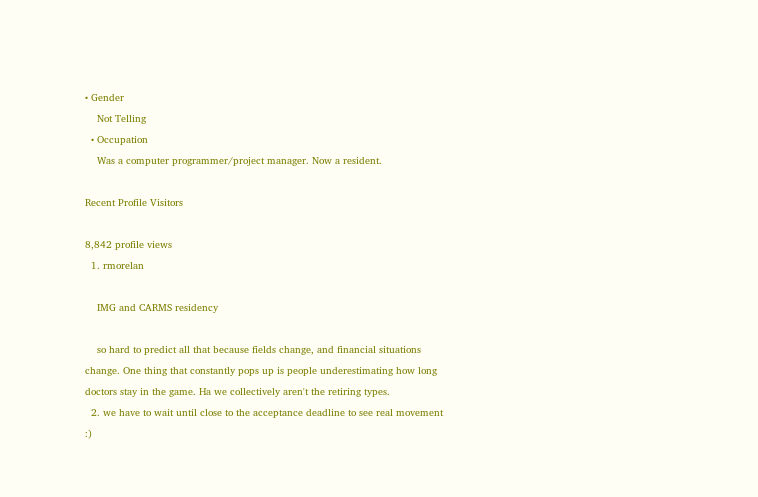• Gender
    Not Telling
  • Occupation
    Was a computer programmer/project manager. Now a resident.

Recent Profile Visitors

8,842 profile views
  1. rmorelan

    IMG and CARMS residency

    so hard to predict all that because fields change, and financial situations change. One thing that constantly pops up is people underestimating how long doctors stay in the game. Ha we collectively aren't the retiring types.
  2. we have to wait until close to the acceptance deadline to see real movement :)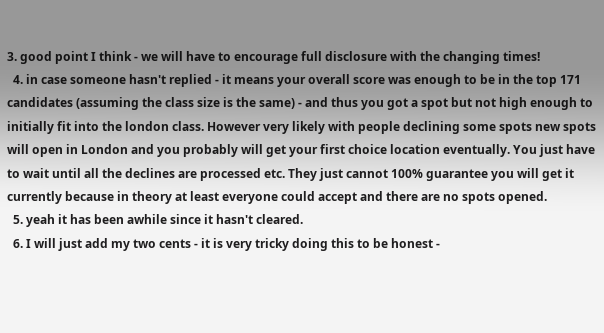3. good point I think - we will have to encourage full disclosure with the changing times!
  4. in case someone hasn't replied - it means your overall score was enough to be in the top 171 candidates (assuming the class size is the same) - and thus you got a spot but not high enough to initially fit into the london class. However very likely with people declining some spots new spots will open in London and you probably will get your first choice location eventually. You just have to wait until all the declines are processed etc. They just cannot 100% guarantee you will get it currently because in theory at least everyone could accept and there are no spots opened.
  5. yeah it has been awhile since it hasn't cleared.
  6. I will just add my two cents - it is very tricky doing this to be honest -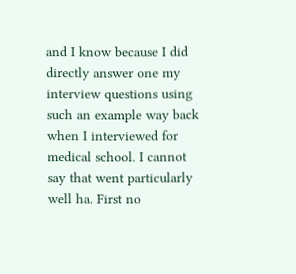and I know because I did directly answer one my interview questions using such an example way back when I interviewed for medical school. I cannot say that went particularly well ha. First no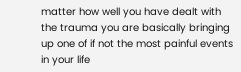matter how well you have dealt with the trauma you are basically bringing up one of if not the most painful events in your life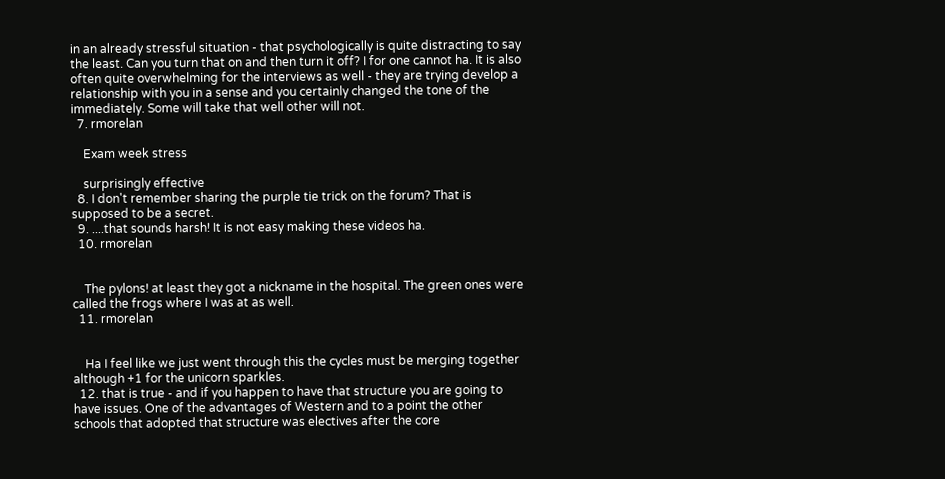in an already stressful situation - that psychologically is quite distracting to say the least. Can you turn that on and then turn it off? I for one cannot ha. It is also often quite overwhelming for the interviews as well - they are trying develop a relationship with you in a sense and you certainly changed the tone of the immediately. Some will take that well other will not.
  7. rmorelan

    Exam week stress

    surprisingly effective
  8. I don't remember sharing the purple tie trick on the forum? That is supposed to be a secret.
  9. ....that sounds harsh! It is not easy making these videos ha.
  10. rmorelan


    The pylons! at least they got a nickname in the hospital. The green ones were called the frogs where I was at as well.
  11. rmorelan


    Ha I feel like we just went through this the cycles must be merging together although +1 for the unicorn sparkles.
  12. that is true - and if you happen to have that structure you are going to have issues. One of the advantages of Western and to a point the other schools that adopted that structure was electives after the core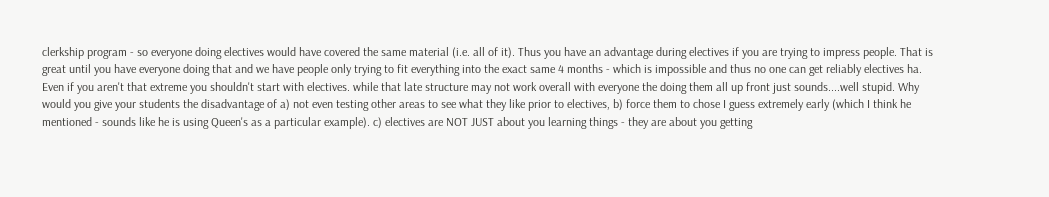clerkship program - so everyone doing electives would have covered the same material (i.e. all of it). Thus you have an advantage during electives if you are trying to impress people. That is great until you have everyone doing that and we have people only trying to fit everything into the exact same 4 months - which is impossible and thus no one can get reliably electives ha. Even if you aren't that extreme you shouldn't start with electives. while that late structure may not work overall with everyone the doing them all up front just sounds....well stupid. Why would you give your students the disadvantage of a) not even testing other areas to see what they like prior to electives, b) force them to chose I guess extremely early (which I think he mentioned - sounds like he is using Queen's as a particular example). c) electives are NOT JUST about you learning things - they are about you getting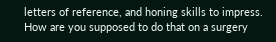letters of reference, and honing skills to impress. How are you supposed to do that on a surgery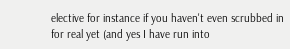elective for instance if you haven't even scrubbed in for real yet (and yes I have run into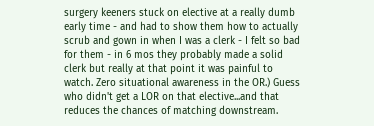surgery keeners stuck on elective at a really dumb early time - and had to show them how to actually scrub and gown in when I was a clerk - I felt so bad for them - in 6 mos they probably made a solid clerk but really at that point it was painful to watch. Zero situational awareness in the OR.) Guess who didn't get a LOR on that elective...and that reduces the chances of matching downstream.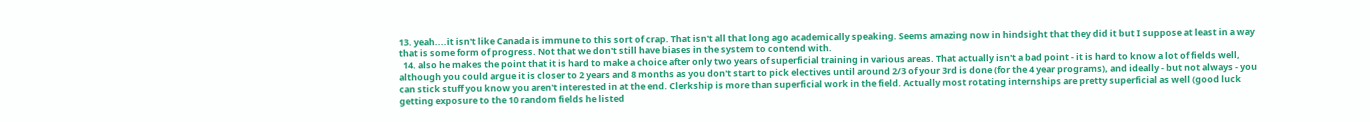13. yeah....it isn't like Canada is immune to this sort of crap. That isn't all that long ago academically speaking. Seems amazing now in hindsight that they did it but I suppose at least in a way that is some form of progress. Not that we don't still have biases in the system to contend with.
  14. also he makes the point that it is hard to make a choice after only two years of superficial training in various areas. That actually isn't a bad point - it is hard to know a lot of fields well, although you could argue it is closer to 2 years and 8 months as you don't start to pick electives until around 2/3 of your 3rd is done (for the 4 year programs), and ideally - but not always - you can stick stuff you know you aren't interested in at the end. Clerkship is more than superficial work in the field. Actually most rotating internships are pretty superficial as well (good luck getting exposure to the 10 random fields he listed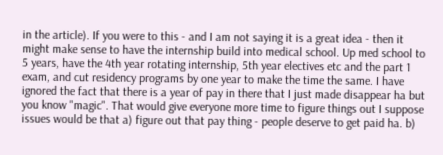in the article). If you were to this - and I am not saying it is a great idea - then it might make sense to have the internship build into medical school. Up med school to 5 years, have the 4th year rotating internship, 5th year electives etc and the part 1 exam, and cut residency programs by one year to make the time the same. I have ignored the fact that there is a year of pay in there that I just made disappear ha but you know "magic". That would give everyone more time to figure things out I suppose issues would be that a) figure out that pay thing - people deserve to get paid ha. b)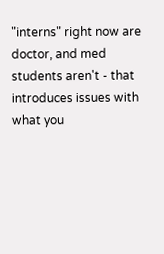"interns" right now are doctor, and med students aren't - that introduces issues with what you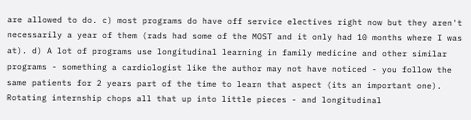are allowed to do. c) most programs do have off service electives right now but they aren't necessarily a year of them (rads had some of the MOST and it only had 10 months where I was at). d) A lot of programs use longitudinal learning in family medicine and other similar programs - something a cardiologist like the author may not have noticed - you follow the same patients for 2 years part of the time to learn that aspect (its an important one). Rotating internship chops all that up into little pieces - and longitudinal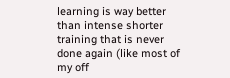learning is way better than intense shorter training that is never done again (like most of my off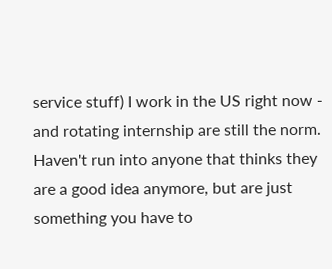service stuff) I work in the US right now - and rotating internship are still the norm. Haven't run into anyone that thinks they are a good idea anymore, but are just something you have to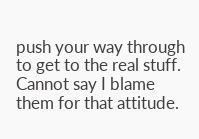push your way through to get to the real stuff. Cannot say I blame them for that attitude.